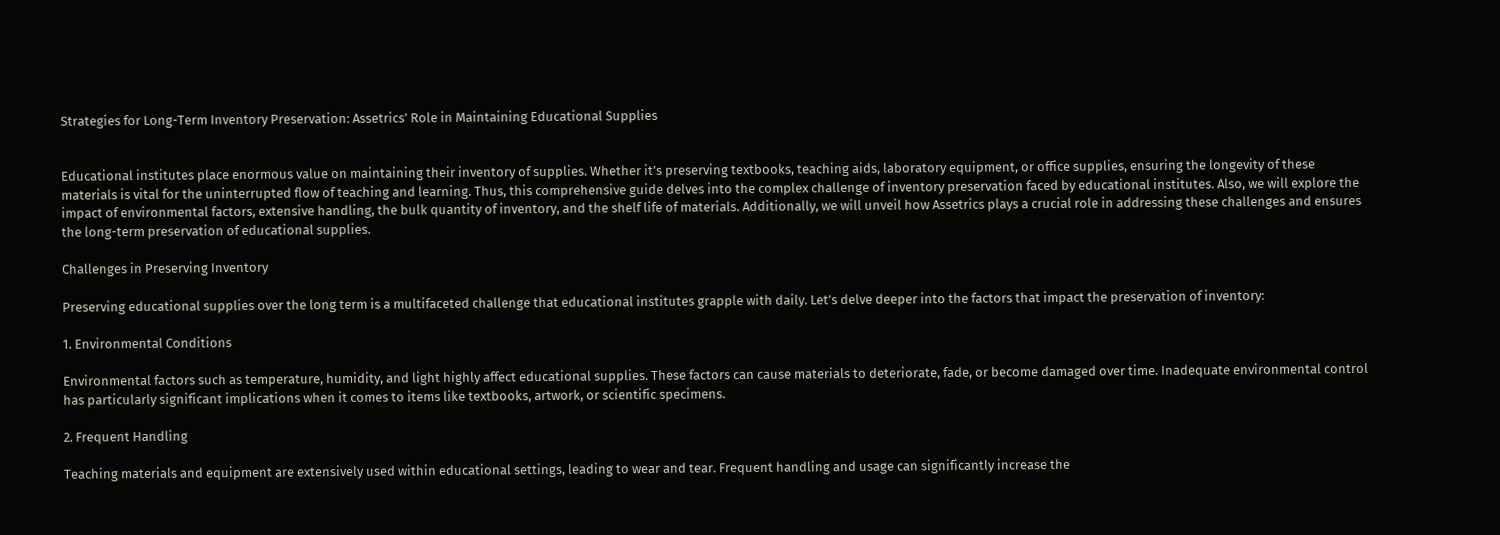Strategies for Long-Term Inventory Preservation: Assetrics’ Role in Maintaining Educational Supplies


Educational institutes place enormous value on maintaining their inventory of supplies. Whether it’s preserving textbooks, teaching aids, laboratory equipment, or office supplies, ensuring the longevity of these materials is vital for the uninterrupted flow of teaching and learning. Thus, this comprehensive guide delves into the complex challenge of inventory preservation faced by educational institutes. Also, we will explore the impact of environmental factors, extensive handling, the bulk quantity of inventory, and the shelf life of materials. Additionally, we will unveil how Assetrics plays a crucial role in addressing these challenges and ensures the long-term preservation of educational supplies.

Challenges in Preserving Inventory

Preserving educational supplies over the long term is a multifaceted challenge that educational institutes grapple with daily. Let’s delve deeper into the factors that impact the preservation of inventory:

1. Environmental Conditions

Environmental factors such as temperature, humidity, and light highly affect educational supplies. These factors can cause materials to deteriorate, fade, or become damaged over time. Inadequate environmental control has particularly significant implications when it comes to items like textbooks, artwork, or scientific specimens.

2. Frequent Handling

Teaching materials and equipment are extensively used within educational settings, leading to wear and tear. Frequent handling and usage can significantly increase the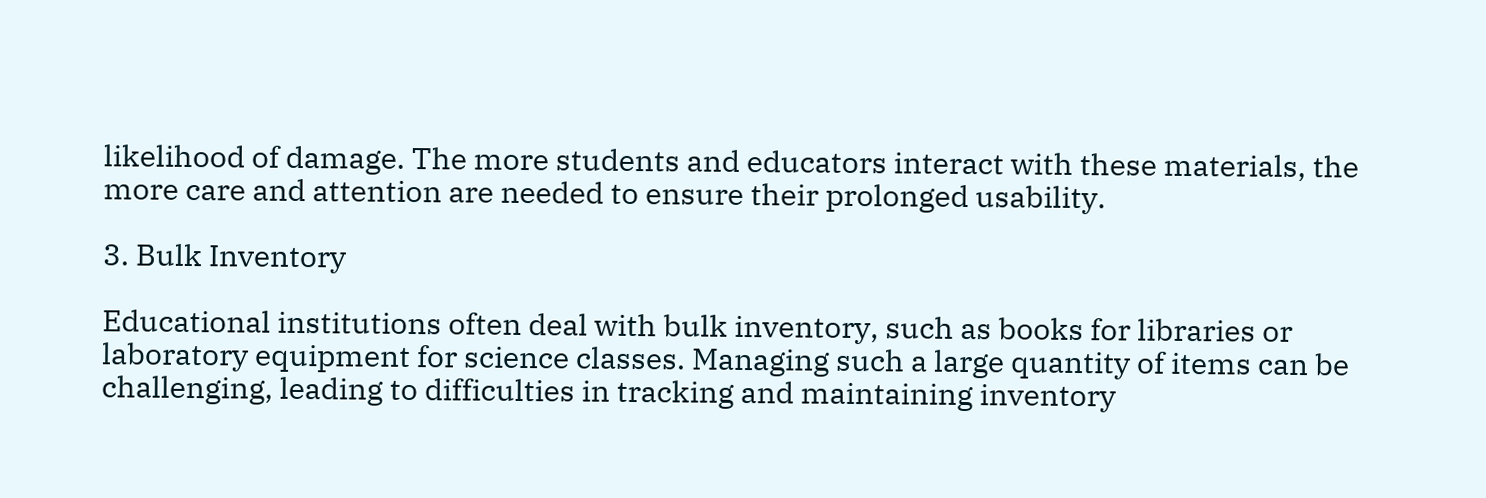likelihood of damage. The more students and educators interact with these materials, the more care and attention are needed to ensure their prolonged usability.

3. Bulk Inventory

Educational institutions often deal with bulk inventory, such as books for libraries or laboratory equipment for science classes. Managing such a large quantity of items can be challenging, leading to difficulties in tracking and maintaining inventory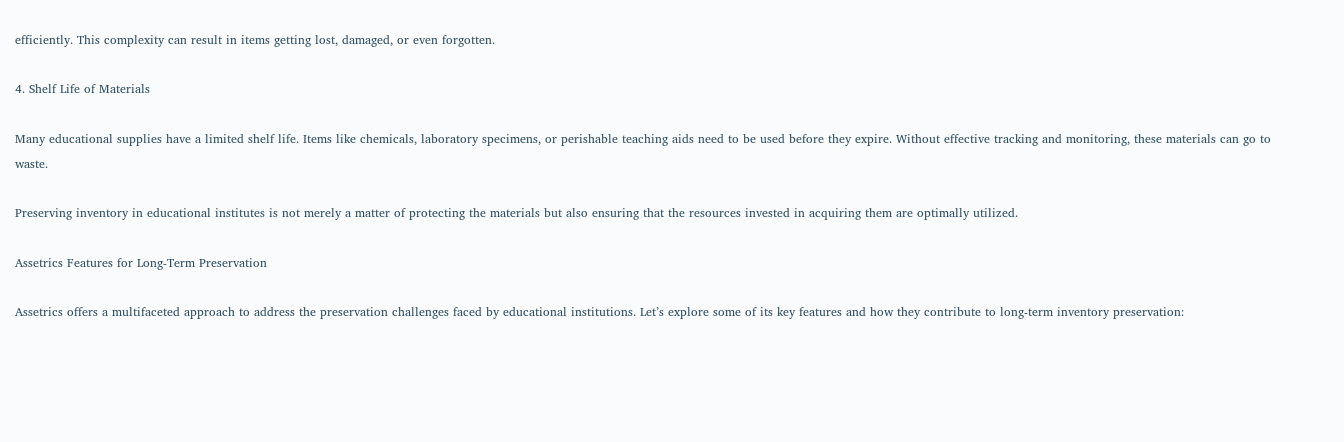efficiently. This complexity can result in items getting lost, damaged, or even forgotten.

4. Shelf Life of Materials

Many educational supplies have a limited shelf life. Items like chemicals, laboratory specimens, or perishable teaching aids need to be used before they expire. Without effective tracking and monitoring, these materials can go to waste.

Preserving inventory in educational institutes is not merely a matter of protecting the materials but also ensuring that the resources invested in acquiring them are optimally utilized.

Assetrics Features for Long-Term Preservation

Assetrics offers a multifaceted approach to address the preservation challenges faced by educational institutions. Let’s explore some of its key features and how they contribute to long-term inventory preservation: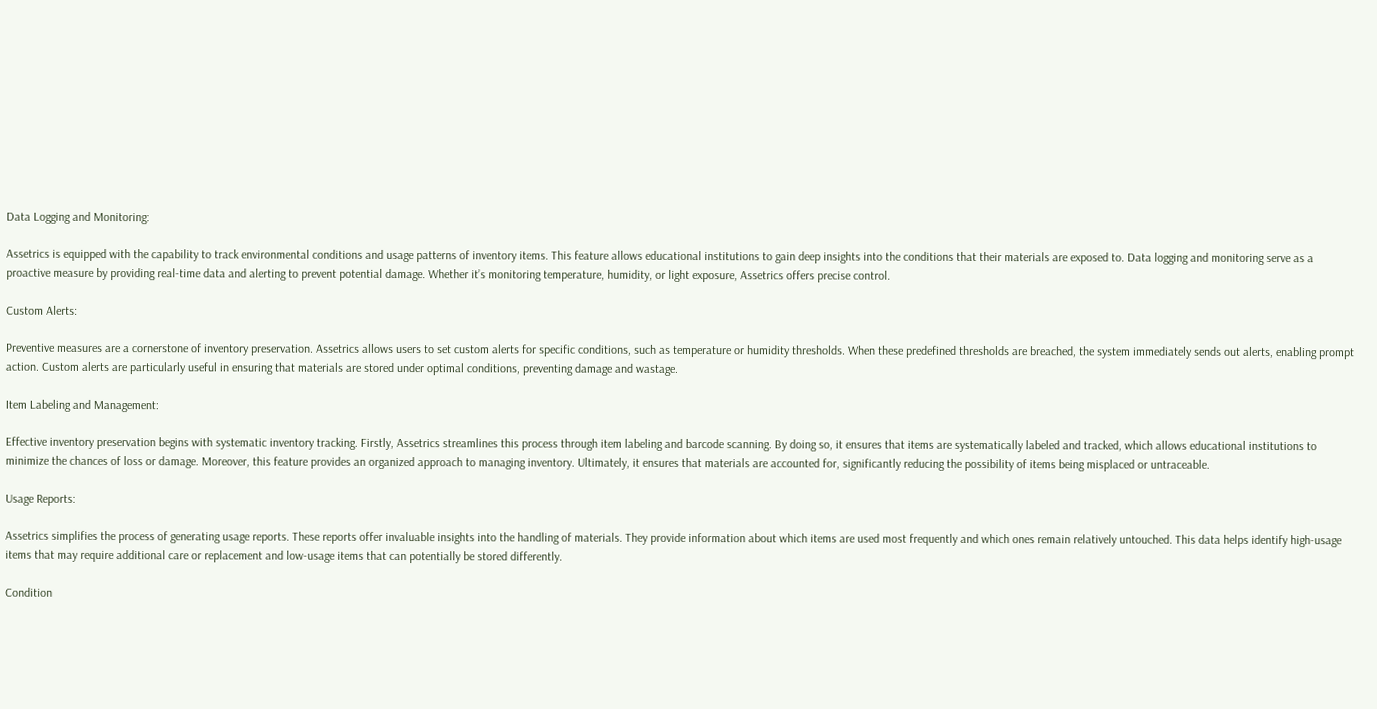Data Logging and Monitoring:

Assetrics is equipped with the capability to track environmental conditions and usage patterns of inventory items. This feature allows educational institutions to gain deep insights into the conditions that their materials are exposed to. Data logging and monitoring serve as a proactive measure by providing real-time data and alerting to prevent potential damage. Whether it’s monitoring temperature, humidity, or light exposure, Assetrics offers precise control.

Custom Alerts:

Preventive measures are a cornerstone of inventory preservation. Assetrics allows users to set custom alerts for specific conditions, such as temperature or humidity thresholds. When these predefined thresholds are breached, the system immediately sends out alerts, enabling prompt action. Custom alerts are particularly useful in ensuring that materials are stored under optimal conditions, preventing damage and wastage.

Item Labeling and Management:

Effective inventory preservation begins with systematic inventory tracking. Firstly, Assetrics streamlines this process through item labeling and barcode scanning. By doing so, it ensures that items are systematically labeled and tracked, which allows educational institutions to minimize the chances of loss or damage. Moreover, this feature provides an organized approach to managing inventory. Ultimately, it ensures that materials are accounted for, significantly reducing the possibility of items being misplaced or untraceable.

Usage Reports:

Assetrics simplifies the process of generating usage reports. These reports offer invaluable insights into the handling of materials. They provide information about which items are used most frequently and which ones remain relatively untouched. This data helps identify high-usage items that may require additional care or replacement and low-usage items that can potentially be stored differently.

Condition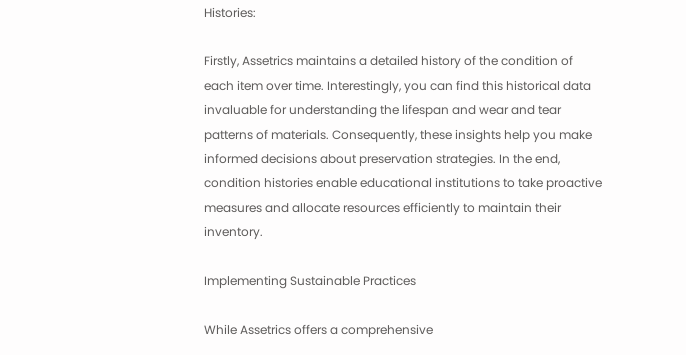Histories:

Firstly, Assetrics maintains a detailed history of the condition of each item over time. Interestingly, you can find this historical data invaluable for understanding the lifespan and wear and tear patterns of materials. Consequently, these insights help you make informed decisions about preservation strategies. In the end, condition histories enable educational institutions to take proactive measures and allocate resources efficiently to maintain their inventory.

Implementing Sustainable Practices

While Assetrics offers a comprehensive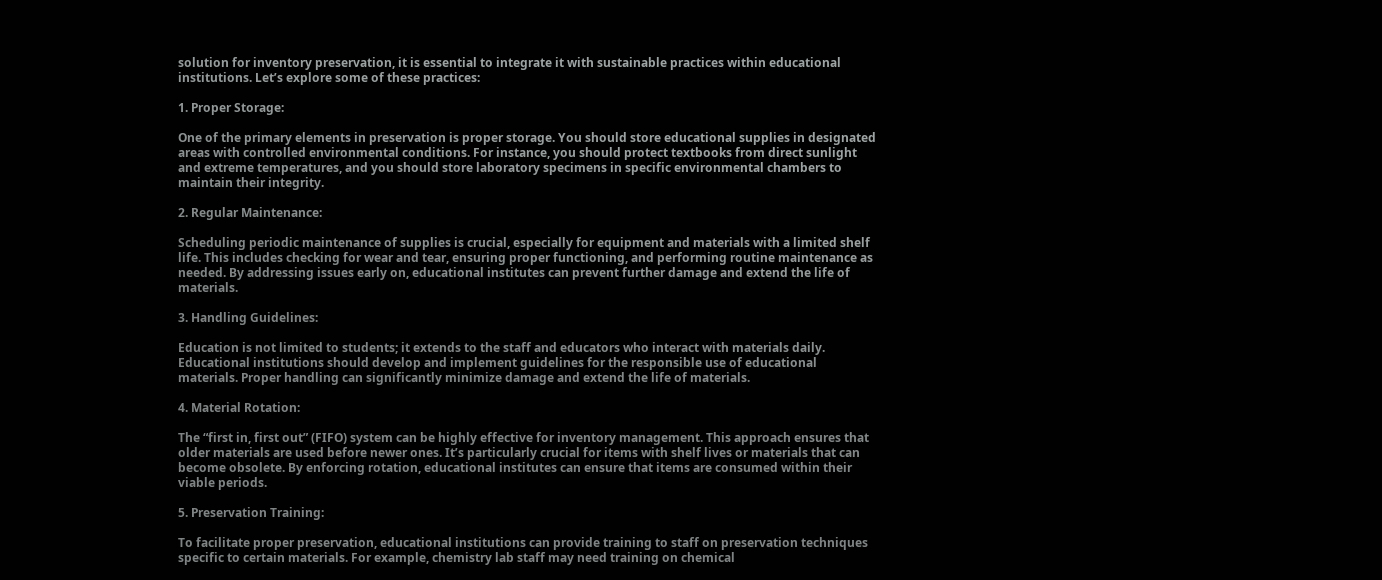solution for inventory preservation, it is essential to integrate it with sustainable practices within educational institutions. Let’s explore some of these practices:

1. Proper Storage:

One of the primary elements in preservation is proper storage. You should store educational supplies in designated areas with controlled environmental conditions. For instance, you should protect textbooks from direct sunlight and extreme temperatures, and you should store laboratory specimens in specific environmental chambers to maintain their integrity.

2. Regular Maintenance:

Scheduling periodic maintenance of supplies is crucial, especially for equipment and materials with a limited shelf life. This includes checking for wear and tear, ensuring proper functioning, and performing routine maintenance as needed. By addressing issues early on, educational institutes can prevent further damage and extend the life of materials.

3. Handling Guidelines:

Education is not limited to students; it extends to the staff and educators who interact with materials daily. Educational institutions should develop and implement guidelines for the responsible use of educational materials. Proper handling can significantly minimize damage and extend the life of materials.

4. Material Rotation:

The “first in, first out” (FIFO) system can be highly effective for inventory management. This approach ensures that older materials are used before newer ones. It’s particularly crucial for items with shelf lives or materials that can become obsolete. By enforcing rotation, educational institutes can ensure that items are consumed within their viable periods.

5. Preservation Training:

To facilitate proper preservation, educational institutions can provide training to staff on preservation techniques specific to certain materials. For example, chemistry lab staff may need training on chemical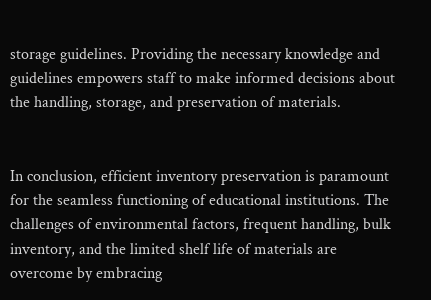storage guidelines. Providing the necessary knowledge and guidelines empowers staff to make informed decisions about the handling, storage, and preservation of materials.


In conclusion, efficient inventory preservation is paramount for the seamless functioning of educational institutions. The challenges of environmental factors, frequent handling, bulk inventory, and the limited shelf life of materials are overcome by embracing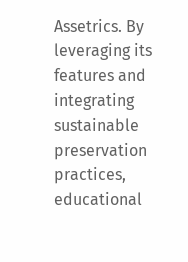Assetrics. By leveraging its features and integrating sustainable preservation practices, educational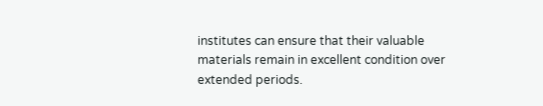institutes can ensure that their valuable materials remain in excellent condition over extended periods.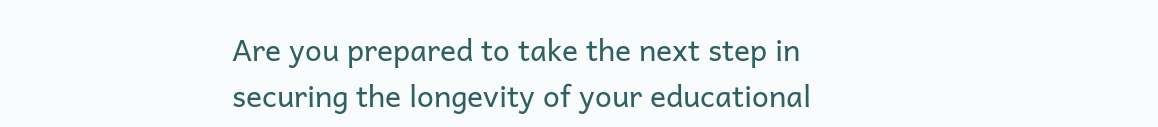Are you prepared to take the next step in securing the longevity of your educational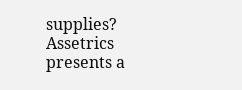supplies? Assetrics presents a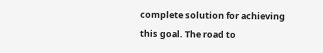complete solution for achieving this goal. The road to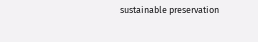sustainable preservation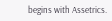begins with Assetrics.